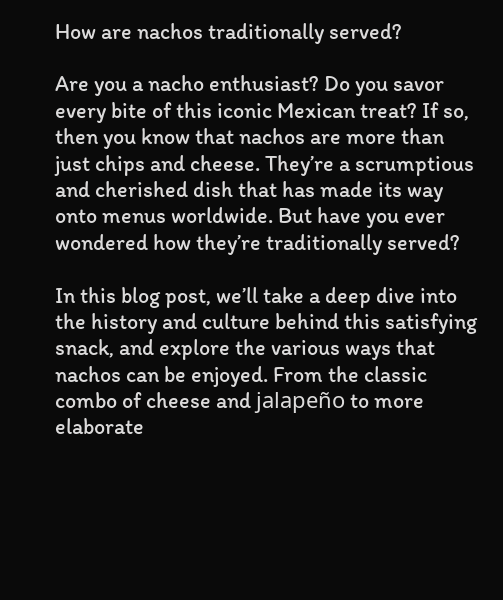How are nachos traditionally served?

Are you a nacho enthusiast? Do you savor every bite of this iconic Mexican treat? If so, then you know that nachos are more than just chips and cheese. They’re a scrumptious and cherished dish that has made its way onto menus worldwide. But have you ever wondered how they’re traditionally served?

In this blog post, we’ll take a deep dive into the history and culture behind this satisfying snack, and explore the various ways that nachos can be enjoyed. From the classic combo of cheese and jalapeño to more elaborate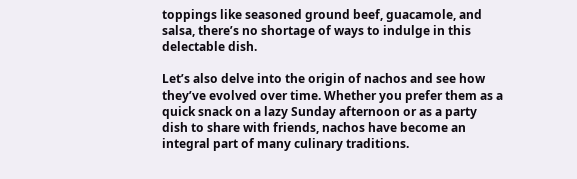toppings like seasoned ground beef, guacamole, and salsa, there’s no shortage of ways to indulge in this delectable dish.

Let’s also delve into the origin of nachos and see how they’ve evolved over time. Whether you prefer them as a quick snack on a lazy Sunday afternoon or as a party dish to share with friends, nachos have become an integral part of many culinary traditions.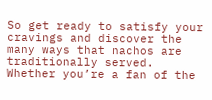So get ready to satisfy your cravings and discover the many ways that nachos are traditionally served. Whether you’re a fan of the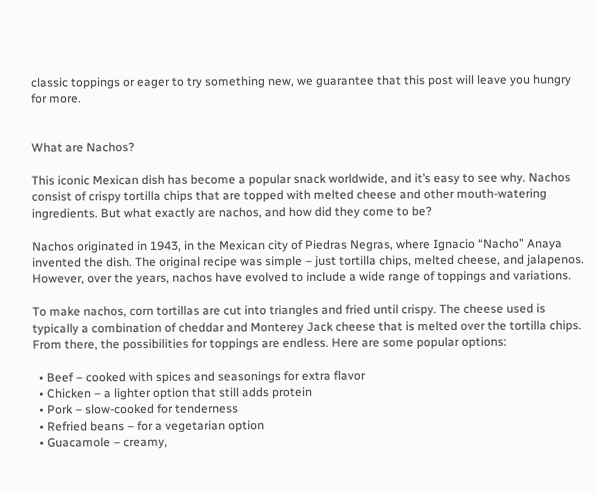classic toppings or eager to try something new, we guarantee that this post will leave you hungry for more.


What are Nachos?

This iconic Mexican dish has become a popular snack worldwide, and it’s easy to see why. Nachos consist of crispy tortilla chips that are topped with melted cheese and other mouth-watering ingredients. But what exactly are nachos, and how did they come to be?

Nachos originated in 1943, in the Mexican city of Piedras Negras, where Ignacio “Nacho” Anaya invented the dish. The original recipe was simple – just tortilla chips, melted cheese, and jalapenos. However, over the years, nachos have evolved to include a wide range of toppings and variations.

To make nachos, corn tortillas are cut into triangles and fried until crispy. The cheese used is typically a combination of cheddar and Monterey Jack cheese that is melted over the tortilla chips. From there, the possibilities for toppings are endless. Here are some popular options:

  • Beef – cooked with spices and seasonings for extra flavor
  • Chicken – a lighter option that still adds protein
  • Pork – slow-cooked for tenderness
  • Refried beans – for a vegetarian option
  • Guacamole – creamy,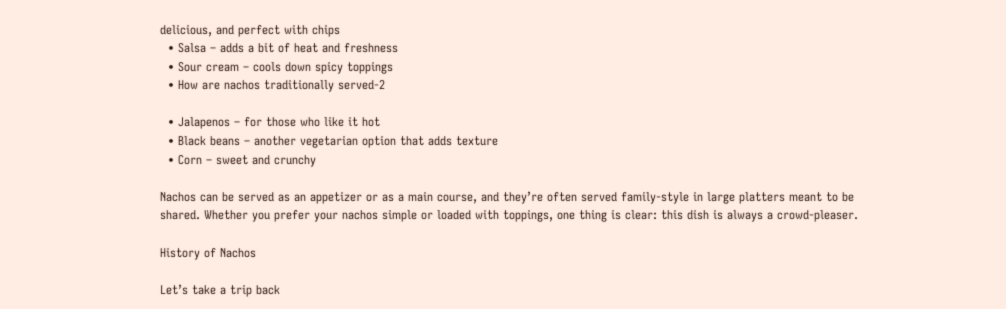delicious, and perfect with chips
  • Salsa – adds a bit of heat and freshness
  • Sour cream – cools down spicy toppings
  • How are nachos traditionally served-2

  • Jalapenos – for those who like it hot
  • Black beans – another vegetarian option that adds texture
  • Corn – sweet and crunchy

Nachos can be served as an appetizer or as a main course, and they’re often served family-style in large platters meant to be shared. Whether you prefer your nachos simple or loaded with toppings, one thing is clear: this dish is always a crowd-pleaser.

History of Nachos

Let’s take a trip back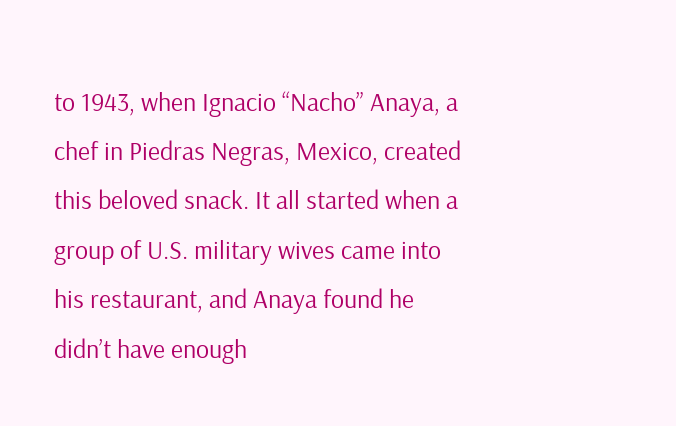to 1943, when Ignacio “Nacho” Anaya, a chef in Piedras Negras, Mexico, created this beloved snack. It all started when a group of U.S. military wives came into his restaurant, and Anaya found he didn’t have enough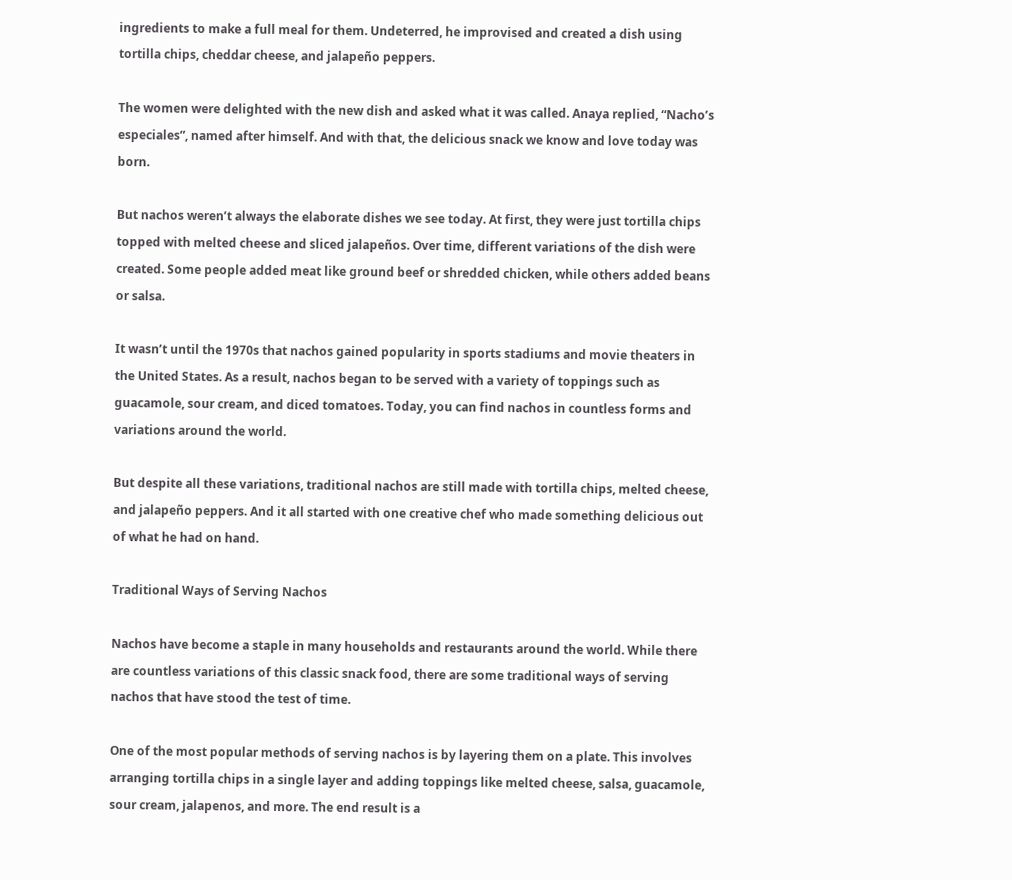ingredients to make a full meal for them. Undeterred, he improvised and created a dish using tortilla chips, cheddar cheese, and jalapeño peppers.

The women were delighted with the new dish and asked what it was called. Anaya replied, “Nacho’s especiales”, named after himself. And with that, the delicious snack we know and love today was born.

But nachos weren’t always the elaborate dishes we see today. At first, they were just tortilla chips topped with melted cheese and sliced jalapeños. Over time, different variations of the dish were created. Some people added meat like ground beef or shredded chicken, while others added beans or salsa.

It wasn’t until the 1970s that nachos gained popularity in sports stadiums and movie theaters in the United States. As a result, nachos began to be served with a variety of toppings such as guacamole, sour cream, and diced tomatoes. Today, you can find nachos in countless forms and variations around the world.

But despite all these variations, traditional nachos are still made with tortilla chips, melted cheese, and jalapeño peppers. And it all started with one creative chef who made something delicious out of what he had on hand.

Traditional Ways of Serving Nachos

Nachos have become a staple in many households and restaurants around the world. While there are countless variations of this classic snack food, there are some traditional ways of serving nachos that have stood the test of time.

One of the most popular methods of serving nachos is by layering them on a plate. This involves arranging tortilla chips in a single layer and adding toppings like melted cheese, salsa, guacamole, sour cream, jalapenos, and more. The end result is a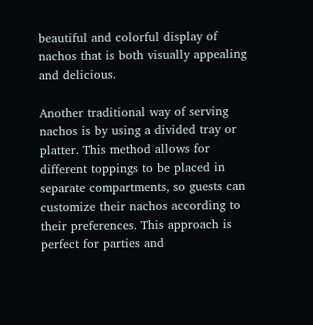beautiful and colorful display of nachos that is both visually appealing and delicious.

Another traditional way of serving nachos is by using a divided tray or platter. This method allows for different toppings to be placed in separate compartments, so guests can customize their nachos according to their preferences. This approach is perfect for parties and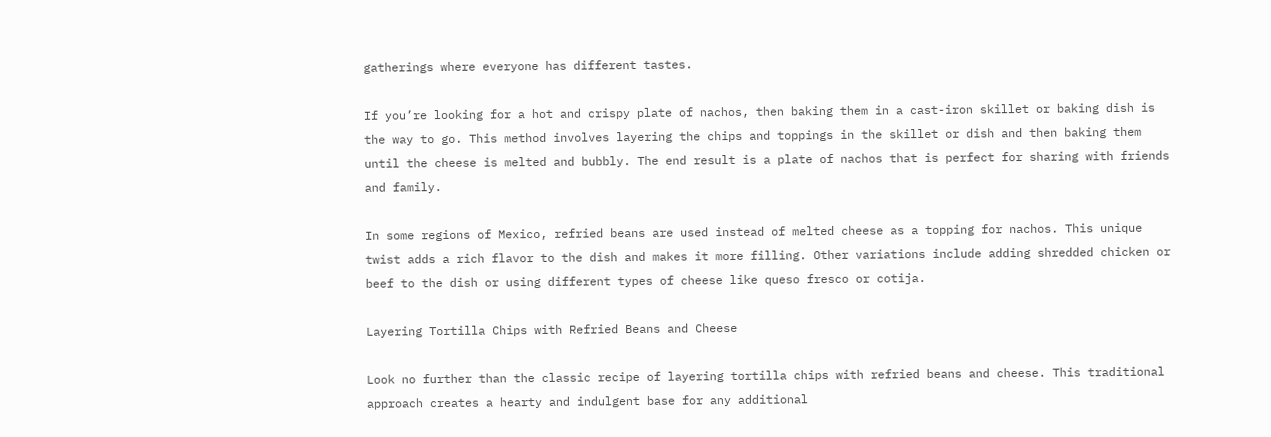gatherings where everyone has different tastes.

If you’re looking for a hot and crispy plate of nachos, then baking them in a cast-iron skillet or baking dish is the way to go. This method involves layering the chips and toppings in the skillet or dish and then baking them until the cheese is melted and bubbly. The end result is a plate of nachos that is perfect for sharing with friends and family.

In some regions of Mexico, refried beans are used instead of melted cheese as a topping for nachos. This unique twist adds a rich flavor to the dish and makes it more filling. Other variations include adding shredded chicken or beef to the dish or using different types of cheese like queso fresco or cotija.

Layering Tortilla Chips with Refried Beans and Cheese

Look no further than the classic recipe of layering tortilla chips with refried beans and cheese. This traditional approach creates a hearty and indulgent base for any additional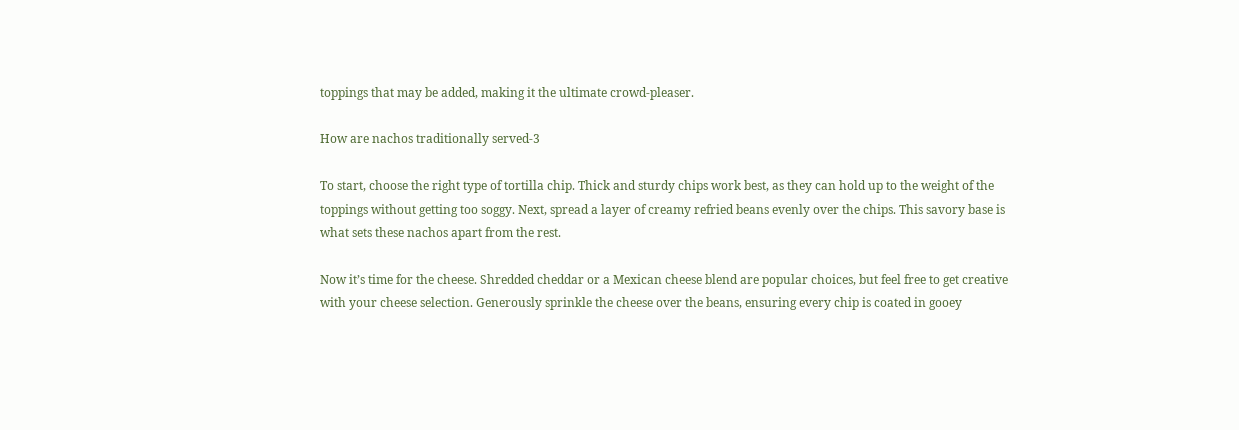toppings that may be added, making it the ultimate crowd-pleaser.

How are nachos traditionally served-3

To start, choose the right type of tortilla chip. Thick and sturdy chips work best, as they can hold up to the weight of the toppings without getting too soggy. Next, spread a layer of creamy refried beans evenly over the chips. This savory base is what sets these nachos apart from the rest.

Now it’s time for the cheese. Shredded cheddar or a Mexican cheese blend are popular choices, but feel free to get creative with your cheese selection. Generously sprinkle the cheese over the beans, ensuring every chip is coated in gooey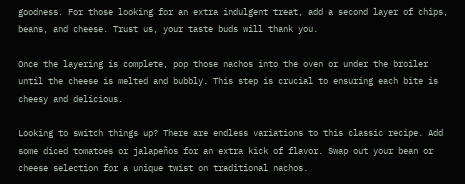goodness. For those looking for an extra indulgent treat, add a second layer of chips, beans, and cheese. Trust us, your taste buds will thank you.

Once the layering is complete, pop those nachos into the oven or under the broiler until the cheese is melted and bubbly. This step is crucial to ensuring each bite is cheesy and delicious.

Looking to switch things up? There are endless variations to this classic recipe. Add some diced tomatoes or jalapeños for an extra kick of flavor. Swap out your bean or cheese selection for a unique twist on traditional nachos.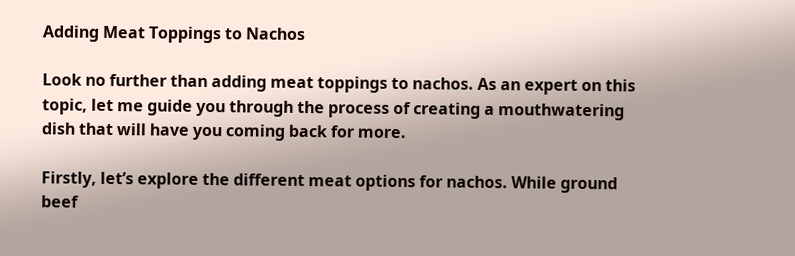Adding Meat Toppings to Nachos

Look no further than adding meat toppings to nachos. As an expert on this topic, let me guide you through the process of creating a mouthwatering dish that will have you coming back for more.

Firstly, let’s explore the different meat options for nachos. While ground beef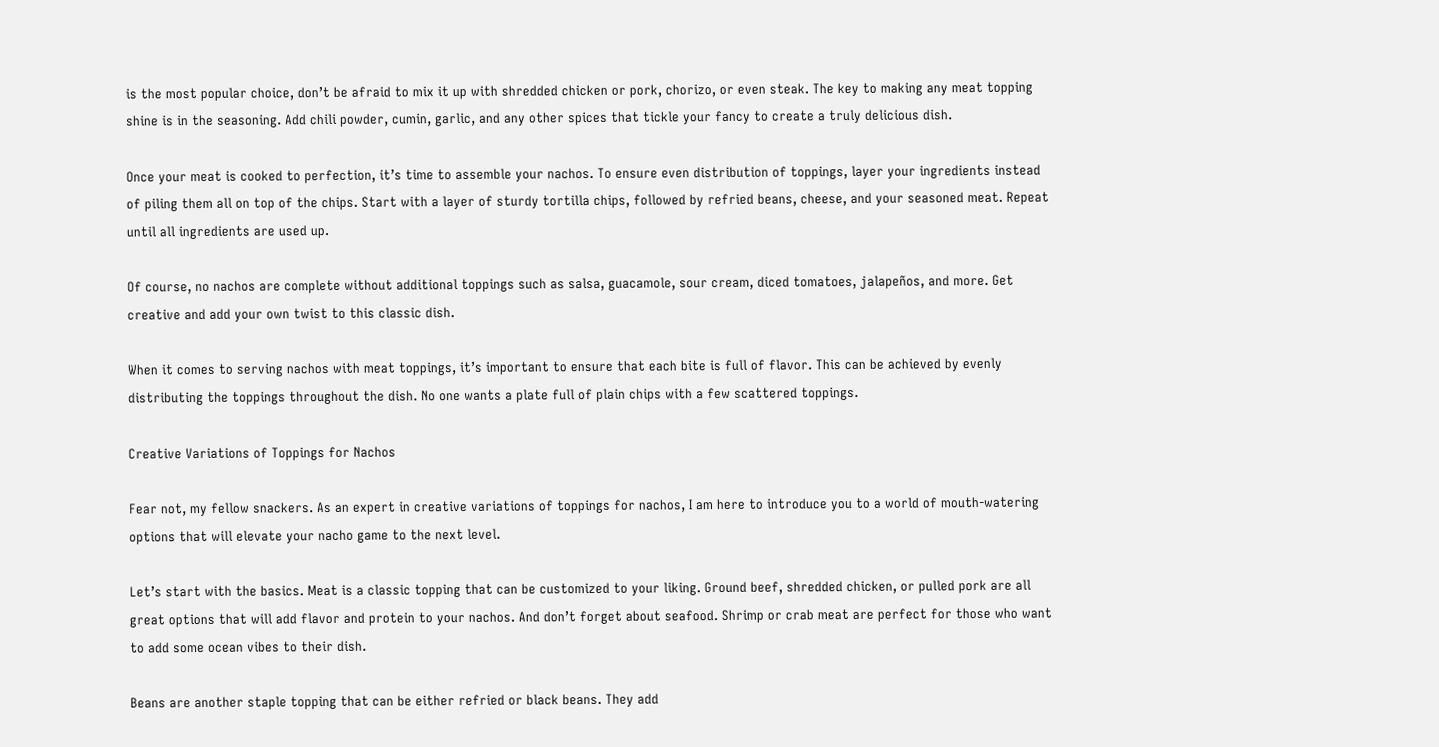is the most popular choice, don’t be afraid to mix it up with shredded chicken or pork, chorizo, or even steak. The key to making any meat topping shine is in the seasoning. Add chili powder, cumin, garlic, and any other spices that tickle your fancy to create a truly delicious dish.

Once your meat is cooked to perfection, it’s time to assemble your nachos. To ensure even distribution of toppings, layer your ingredients instead of piling them all on top of the chips. Start with a layer of sturdy tortilla chips, followed by refried beans, cheese, and your seasoned meat. Repeat until all ingredients are used up.

Of course, no nachos are complete without additional toppings such as salsa, guacamole, sour cream, diced tomatoes, jalapeños, and more. Get creative and add your own twist to this classic dish.

When it comes to serving nachos with meat toppings, it’s important to ensure that each bite is full of flavor. This can be achieved by evenly distributing the toppings throughout the dish. No one wants a plate full of plain chips with a few scattered toppings.

Creative Variations of Toppings for Nachos

Fear not, my fellow snackers. As an expert in creative variations of toppings for nachos, I am here to introduce you to a world of mouth-watering options that will elevate your nacho game to the next level.

Let’s start with the basics. Meat is a classic topping that can be customized to your liking. Ground beef, shredded chicken, or pulled pork are all great options that will add flavor and protein to your nachos. And don’t forget about seafood. Shrimp or crab meat are perfect for those who want to add some ocean vibes to their dish.

Beans are another staple topping that can be either refried or black beans. They add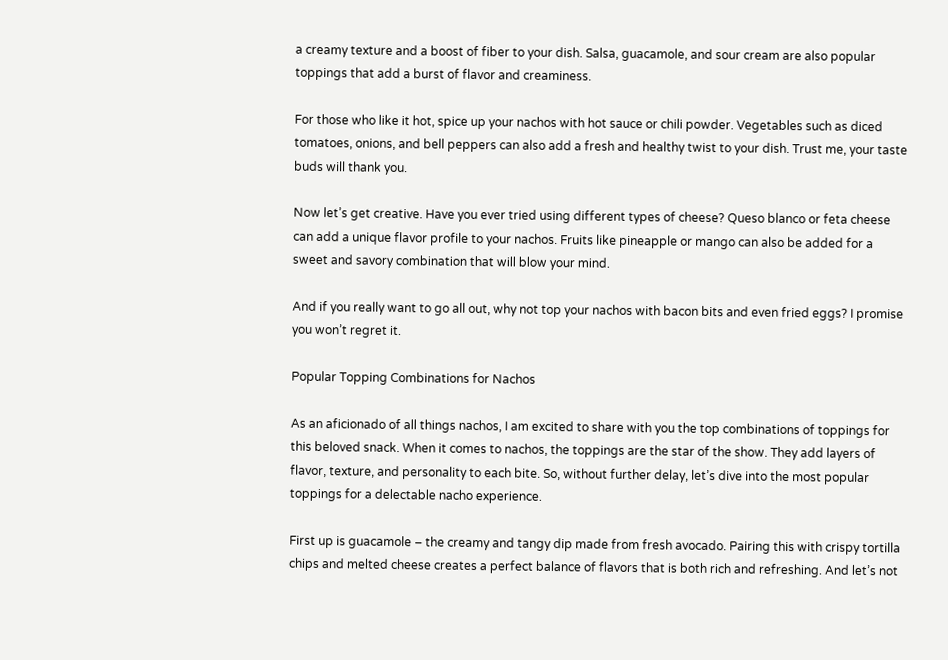a creamy texture and a boost of fiber to your dish. Salsa, guacamole, and sour cream are also popular toppings that add a burst of flavor and creaminess.

For those who like it hot, spice up your nachos with hot sauce or chili powder. Vegetables such as diced tomatoes, onions, and bell peppers can also add a fresh and healthy twist to your dish. Trust me, your taste buds will thank you.

Now let’s get creative. Have you ever tried using different types of cheese? Queso blanco or feta cheese can add a unique flavor profile to your nachos. Fruits like pineapple or mango can also be added for a sweet and savory combination that will blow your mind.

And if you really want to go all out, why not top your nachos with bacon bits and even fried eggs? I promise you won’t regret it.

Popular Topping Combinations for Nachos

As an aficionado of all things nachos, I am excited to share with you the top combinations of toppings for this beloved snack. When it comes to nachos, the toppings are the star of the show. They add layers of flavor, texture, and personality to each bite. So, without further delay, let’s dive into the most popular toppings for a delectable nacho experience.

First up is guacamole – the creamy and tangy dip made from fresh avocado. Pairing this with crispy tortilla chips and melted cheese creates a perfect balance of flavors that is both rich and refreshing. And let’s not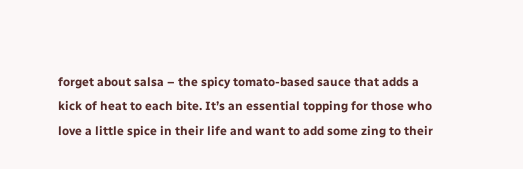forget about salsa – the spicy tomato-based sauce that adds a kick of heat to each bite. It’s an essential topping for those who love a little spice in their life and want to add some zing to their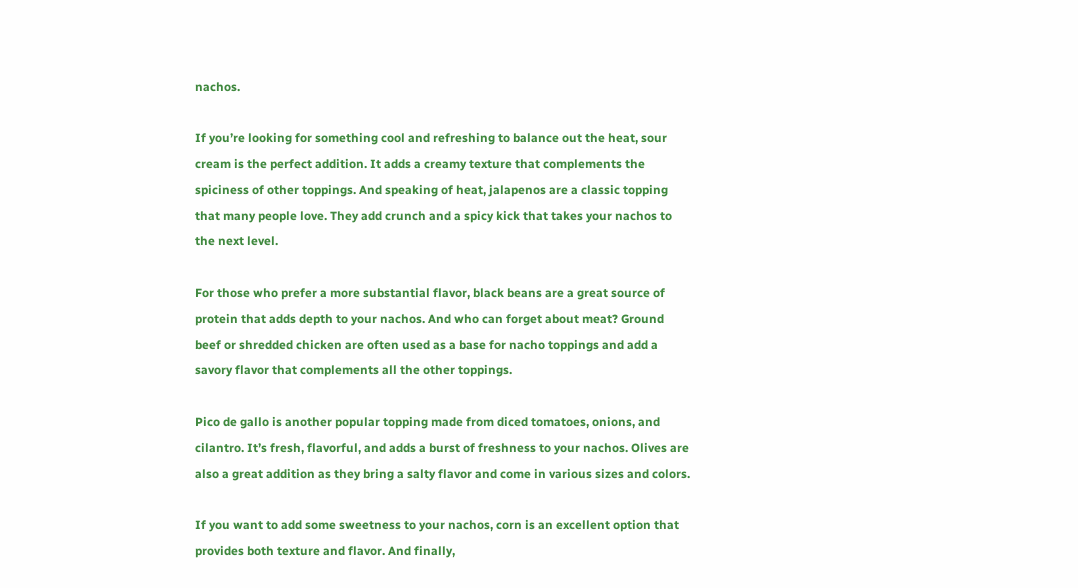nachos.

If you’re looking for something cool and refreshing to balance out the heat, sour cream is the perfect addition. It adds a creamy texture that complements the spiciness of other toppings. And speaking of heat, jalapenos are a classic topping that many people love. They add crunch and a spicy kick that takes your nachos to the next level.

For those who prefer a more substantial flavor, black beans are a great source of protein that adds depth to your nachos. And who can forget about meat? Ground beef or shredded chicken are often used as a base for nacho toppings and add a savory flavor that complements all the other toppings.

Pico de gallo is another popular topping made from diced tomatoes, onions, and cilantro. It’s fresh, flavorful, and adds a burst of freshness to your nachos. Olives are also a great addition as they bring a salty flavor and come in various sizes and colors.

If you want to add some sweetness to your nachos, corn is an excellent option that provides both texture and flavor. And finally,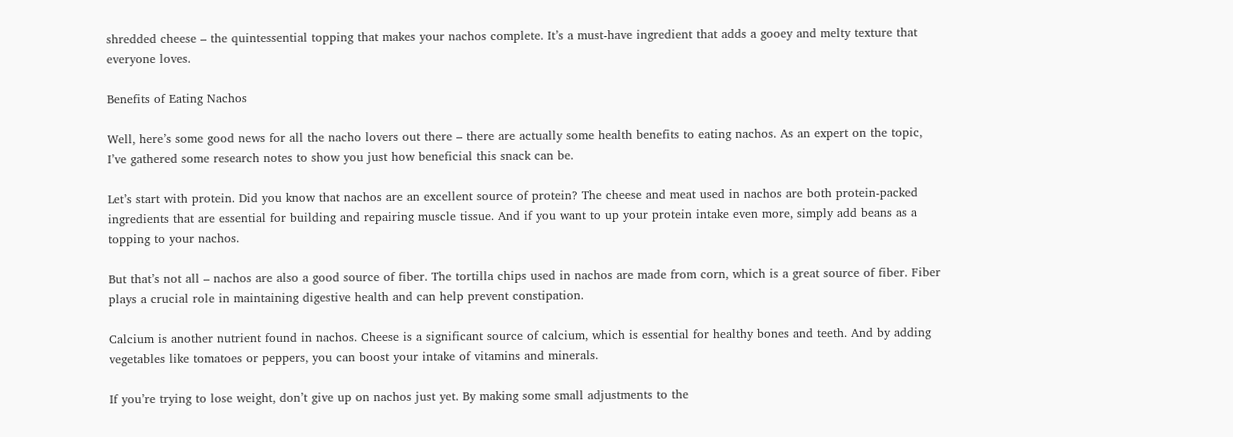shredded cheese – the quintessential topping that makes your nachos complete. It’s a must-have ingredient that adds a gooey and melty texture that everyone loves.

Benefits of Eating Nachos

Well, here’s some good news for all the nacho lovers out there – there are actually some health benefits to eating nachos. As an expert on the topic, I’ve gathered some research notes to show you just how beneficial this snack can be.

Let’s start with protein. Did you know that nachos are an excellent source of protein? The cheese and meat used in nachos are both protein-packed ingredients that are essential for building and repairing muscle tissue. And if you want to up your protein intake even more, simply add beans as a topping to your nachos.

But that’s not all – nachos are also a good source of fiber. The tortilla chips used in nachos are made from corn, which is a great source of fiber. Fiber plays a crucial role in maintaining digestive health and can help prevent constipation.

Calcium is another nutrient found in nachos. Cheese is a significant source of calcium, which is essential for healthy bones and teeth. And by adding vegetables like tomatoes or peppers, you can boost your intake of vitamins and minerals.

If you’re trying to lose weight, don’t give up on nachos just yet. By making some small adjustments to the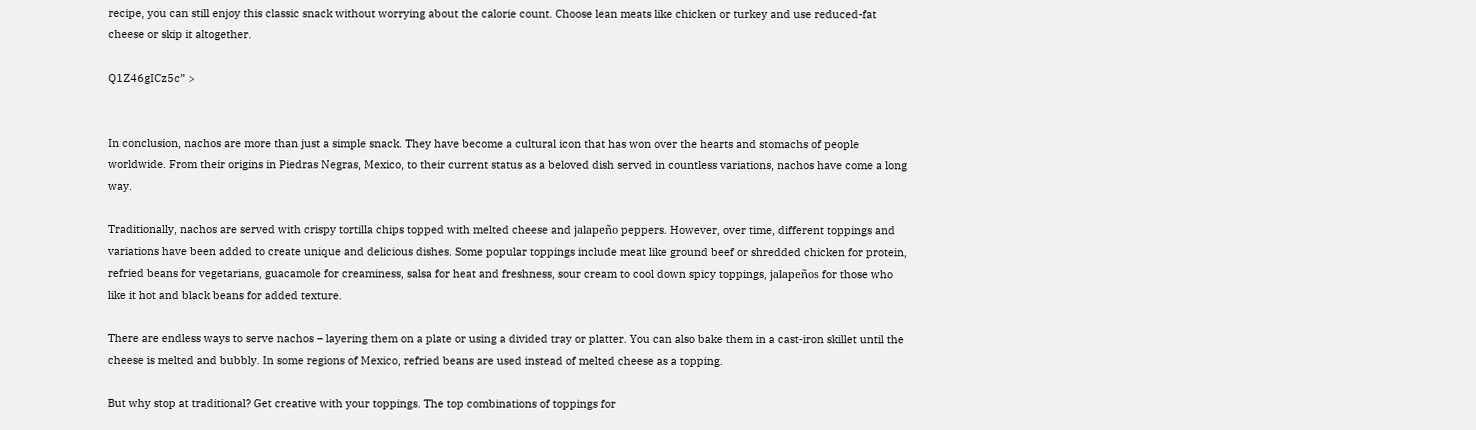recipe, you can still enjoy this classic snack without worrying about the calorie count. Choose lean meats like chicken or turkey and use reduced-fat cheese or skip it altogether.

Q1Z46gICz5c” >


In conclusion, nachos are more than just a simple snack. They have become a cultural icon that has won over the hearts and stomachs of people worldwide. From their origins in Piedras Negras, Mexico, to their current status as a beloved dish served in countless variations, nachos have come a long way.

Traditionally, nachos are served with crispy tortilla chips topped with melted cheese and jalapeño peppers. However, over time, different toppings and variations have been added to create unique and delicious dishes. Some popular toppings include meat like ground beef or shredded chicken for protein, refried beans for vegetarians, guacamole for creaminess, salsa for heat and freshness, sour cream to cool down spicy toppings, jalapeños for those who like it hot and black beans for added texture.

There are endless ways to serve nachos – layering them on a plate or using a divided tray or platter. You can also bake them in a cast-iron skillet until the cheese is melted and bubbly. In some regions of Mexico, refried beans are used instead of melted cheese as a topping.

But why stop at traditional? Get creative with your toppings. The top combinations of toppings for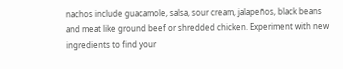nachos include guacamole, salsa, sour cream, jalapeños, black beans and meat like ground beef or shredded chicken. Experiment with new ingredients to find your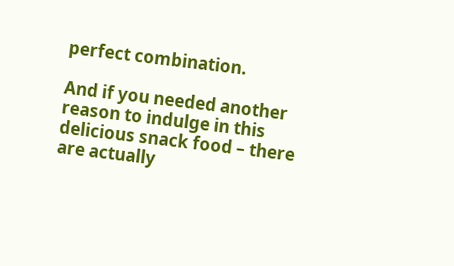perfect combination.

And if you needed another reason to indulge in this delicious snack food – there are actually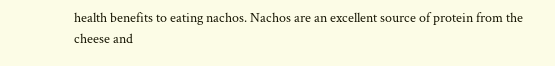health benefits to eating nachos. Nachos are an excellent source of protein from the cheese and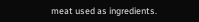meat used as ingredients.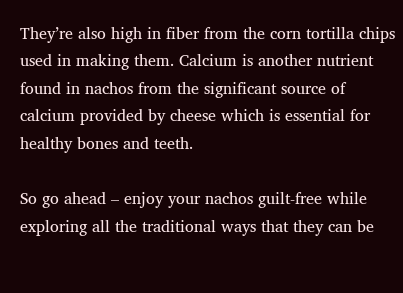They’re also high in fiber from the corn tortilla chips used in making them. Calcium is another nutrient found in nachos from the significant source of calcium provided by cheese which is essential for healthy bones and teeth.

So go ahead – enjoy your nachos guilt-free while exploring all the traditional ways that they can be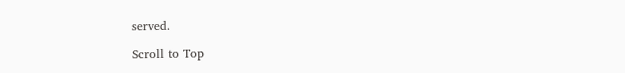served.

Scroll to Top